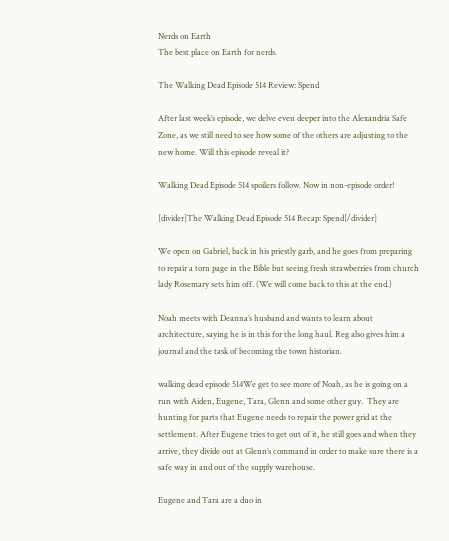Nerds on Earth
The best place on Earth for nerds.

The Walking Dead Episode 514 Review: Spend

After last week’s episode, we delve even deeper into the Alexandria Safe Zone, as we still need to see how some of the others are adjusting to the new home. Will this episode reveal it?

Walking Dead Episode 514 spoilers follow. Now in non-episode order!

[divider]The Walking Dead Episode 514 Recap: Spend[/divider]

We open on Gabriel, back in his priestly garb, and he goes from preparing to repair a torn page in the Bible but seeing fresh strawberries from church lady Rosemary sets him off. (We will come back to this at the end.)

Noah meets with Deanna’s husband and wants to learn about architecture, saying he is in this for the long haul. Reg also gives him a journal and the task of becoming the town historian.

walking dead episode 514We get to see more of Noah, as he is going on a run with Aiden, Eugene, Tara, Glenn and some other guy.  They are hunting for parts that Eugene needs to repair the power grid at the settlement. After Eugene tries to get out of it, he still goes and when they arrive, they divide out at Glenn’s command in order to make sure there is a safe way in and out of the supply warehouse.

Eugene and Tara are a duo in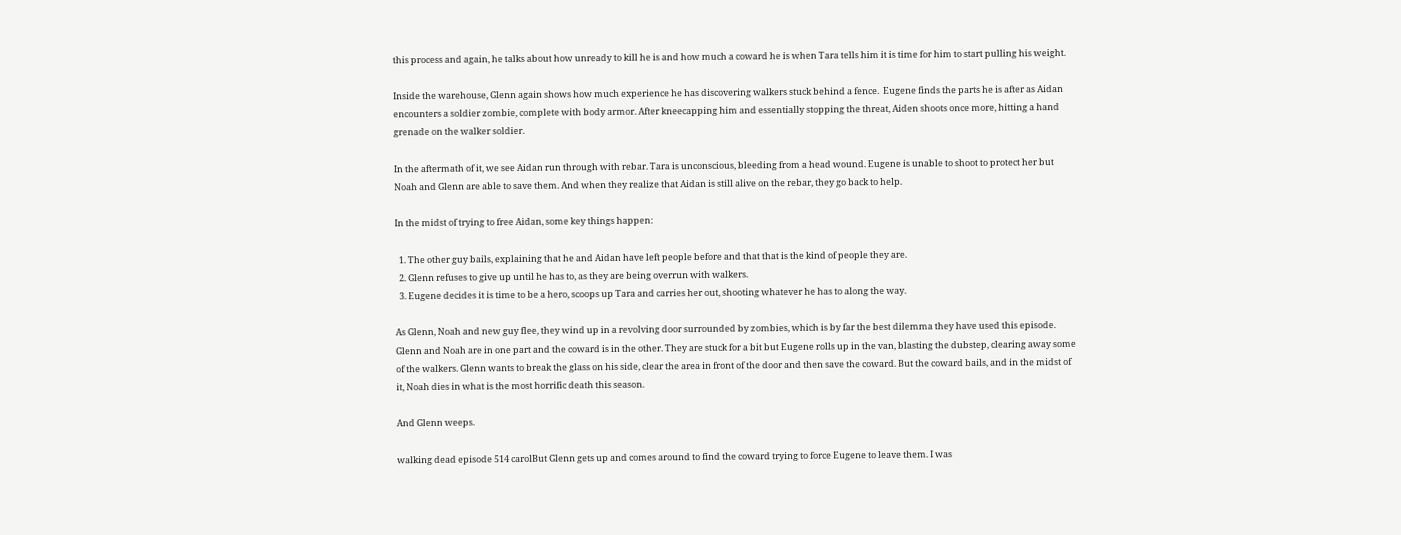this process and again, he talks about how unready to kill he is and how much a coward he is when Tara tells him it is time for him to start pulling his weight.

Inside the warehouse, Glenn again shows how much experience he has discovering walkers stuck behind a fence.  Eugene finds the parts he is after as Aidan encounters a soldier zombie, complete with body armor. After kneecapping him and essentially stopping the threat, Aiden shoots once more, hitting a hand grenade on the walker soldier.

In the aftermath of it, we see Aidan run through with rebar. Tara is unconscious, bleeding from a head wound. Eugene is unable to shoot to protect her but Noah and Glenn are able to save them. And when they realize that Aidan is still alive on the rebar, they go back to help.

In the midst of trying to free Aidan, some key things happen:

  1. The other guy bails, explaining that he and Aidan have left people before and that that is the kind of people they are.
  2. Glenn refuses to give up until he has to, as they are being overrun with walkers.
  3. Eugene decides it is time to be a hero, scoops up Tara and carries her out, shooting whatever he has to along the way.

As Glenn, Noah and new guy flee, they wind up in a revolving door surrounded by zombies, which is by far the best dilemma they have used this episode. Glenn and Noah are in one part and the coward is in the other. They are stuck for a bit but Eugene rolls up in the van, blasting the dubstep, clearing away some of the walkers. Glenn wants to break the glass on his side, clear the area in front of the door and then save the coward. But the coward bails, and in the midst of it, Noah dies in what is the most horrific death this season.

And Glenn weeps.

walking dead episode 514 carolBut Glenn gets up and comes around to find the coward trying to force Eugene to leave them. I was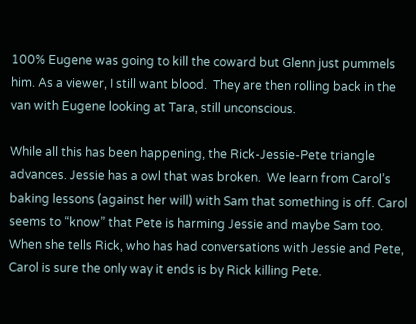100% Eugene was going to kill the coward but Glenn just pummels him. As a viewer, I still want blood.  They are then rolling back in the van with Eugene looking at Tara, still unconscious.

While all this has been happening, the Rick-Jessie-Pete triangle advances. Jessie has a owl that was broken.  We learn from Carol’s baking lessons (against her will) with Sam that something is off. Carol seems to “know” that Pete is harming Jessie and maybe Sam too. When she tells Rick, who has had conversations with Jessie and Pete, Carol is sure the only way it ends is by Rick killing Pete.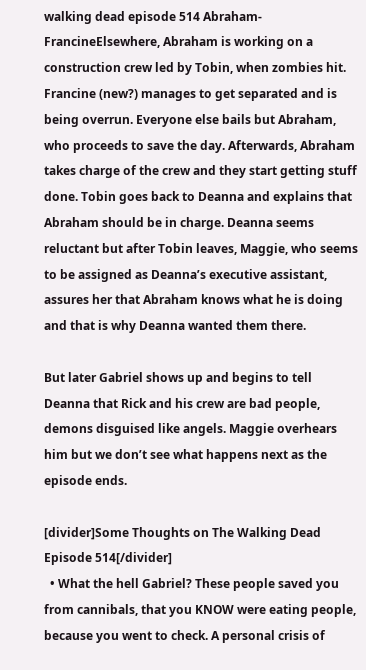walking dead episode 514 Abraham-FrancineElsewhere, Abraham is working on a construction crew led by Tobin, when zombies hit. Francine (new?) manages to get separated and is being overrun. Everyone else bails but Abraham, who proceeds to save the day. Afterwards, Abraham takes charge of the crew and they start getting stuff done. Tobin goes back to Deanna and explains that Abraham should be in charge. Deanna seems reluctant but after Tobin leaves, Maggie, who seems to be assigned as Deanna’s executive assistant, assures her that Abraham knows what he is doing and that is why Deanna wanted them there.

But later Gabriel shows up and begins to tell Deanna that Rick and his crew are bad people, demons disguised like angels. Maggie overhears him but we don’t see what happens next as the episode ends.

[divider]Some Thoughts on The Walking Dead Episode 514[/divider]
  • What the hell Gabriel? These people saved you from cannibals, that you KNOW were eating people, because you went to check. A personal crisis of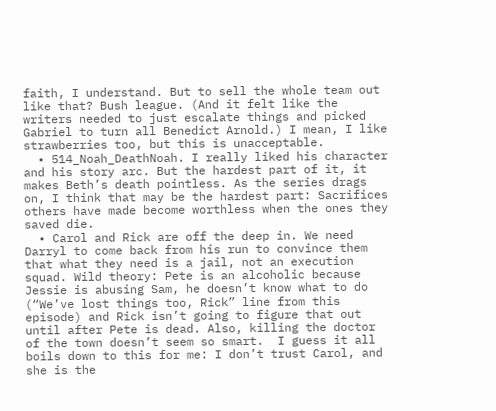faith, I understand. But to sell the whole team out like that? Bush league. (And it felt like the writers needed to just escalate things and picked Gabriel to turn all Benedict Arnold.) I mean, I like strawberries too, but this is unacceptable.
  • 514_Noah_DeathNoah. I really liked his character and his story arc. But the hardest part of it, it makes Beth’s death pointless. As the series drags on, I think that may be the hardest part: Sacrifices others have made become worthless when the ones they saved die.
  • Carol and Rick are off the deep in. We need Darryl to come back from his run to convince them that what they need is a jail, not an execution squad. Wild theory: Pete is an alcoholic because Jessie is abusing Sam, he doesn’t know what to do (“We’ve lost things too, Rick” line from this episode) and Rick isn’t going to figure that out until after Pete is dead. Also, killing the doctor of the town doesn’t seem so smart.  I guess it all boils down to this for me: I don’t trust Carol, and she is the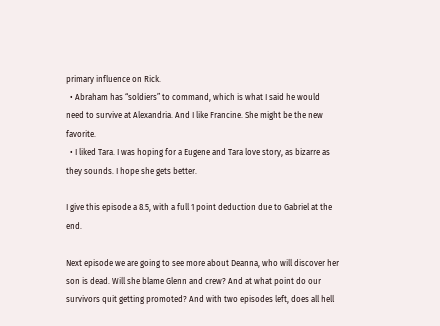primary influence on Rick.
  • Abraham has “soldiers” to command, which is what I said he would need to survive at Alexandria. And I like Francine. She might be the new favorite.
  • I liked Tara. I was hoping for a Eugene and Tara love story, as bizarre as they sounds. I hope she gets better.

I give this episode a 8.5, with a full 1 point deduction due to Gabriel at the end.

Next episode we are going to see more about Deanna, who will discover her son is dead. Will she blame Glenn and crew? And at what point do our survivors quit getting promoted? And with two episodes left, does all hell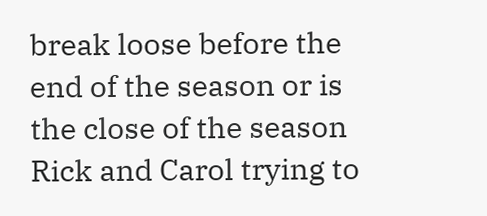break loose before the end of the season or is the close of the season Rick and Carol trying to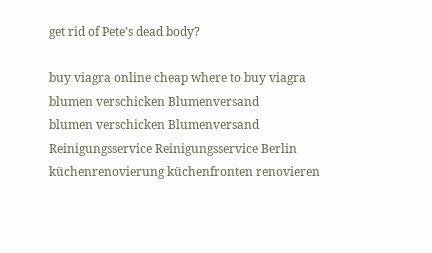get rid of Pete’s dead body?

buy viagra online cheap where to buy viagra
blumen verschicken Blumenversand
blumen verschicken Blumenversand
Reinigungsservice Reinigungsservice Berlin
küchenrenovierung küchenfronten renovieren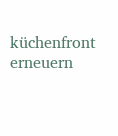küchenfront erneuern